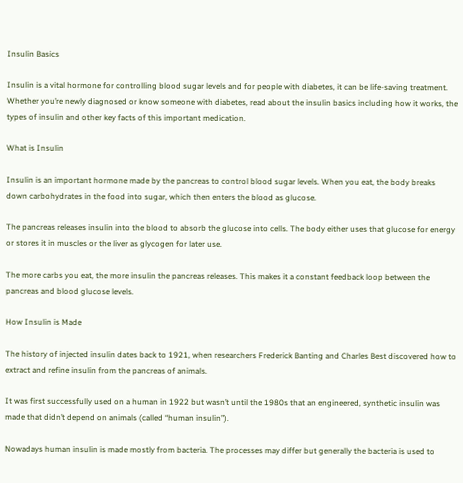Insulin Basics

Insulin is a vital hormone for controlling blood sugar levels and for people with diabetes, it can be life-saving treatment. Whether you’re newly diagnosed or know someone with diabetes, read about the insulin basics including how it works, the types of insulin and other key facts of this important medication.

What is Insulin

Insulin is an important hormone made by the pancreas to control blood sugar levels. When you eat, the body breaks down carbohydrates in the food into sugar, which then enters the blood as glucose.

The pancreas releases insulin into the blood to absorb the glucose into cells. The body either uses that glucose for energy or stores it in muscles or the liver as glycogen for later use.

The more carbs you eat, the more insulin the pancreas releases. This makes it a constant feedback loop between the pancreas and blood glucose levels.

How Insulin is Made

The history of injected insulin dates back to 1921, when researchers Frederick Banting and Charles Best discovered how to extract and refine insulin from the pancreas of animals.

It was first successfully used on a human in 1922 but wasn’t until the 1980s that an engineered, synthetic insulin was made that didn’t depend on animals (called “human insulin”).

Nowadays human insulin is made mostly from bacteria. The processes may differ but generally the bacteria is used to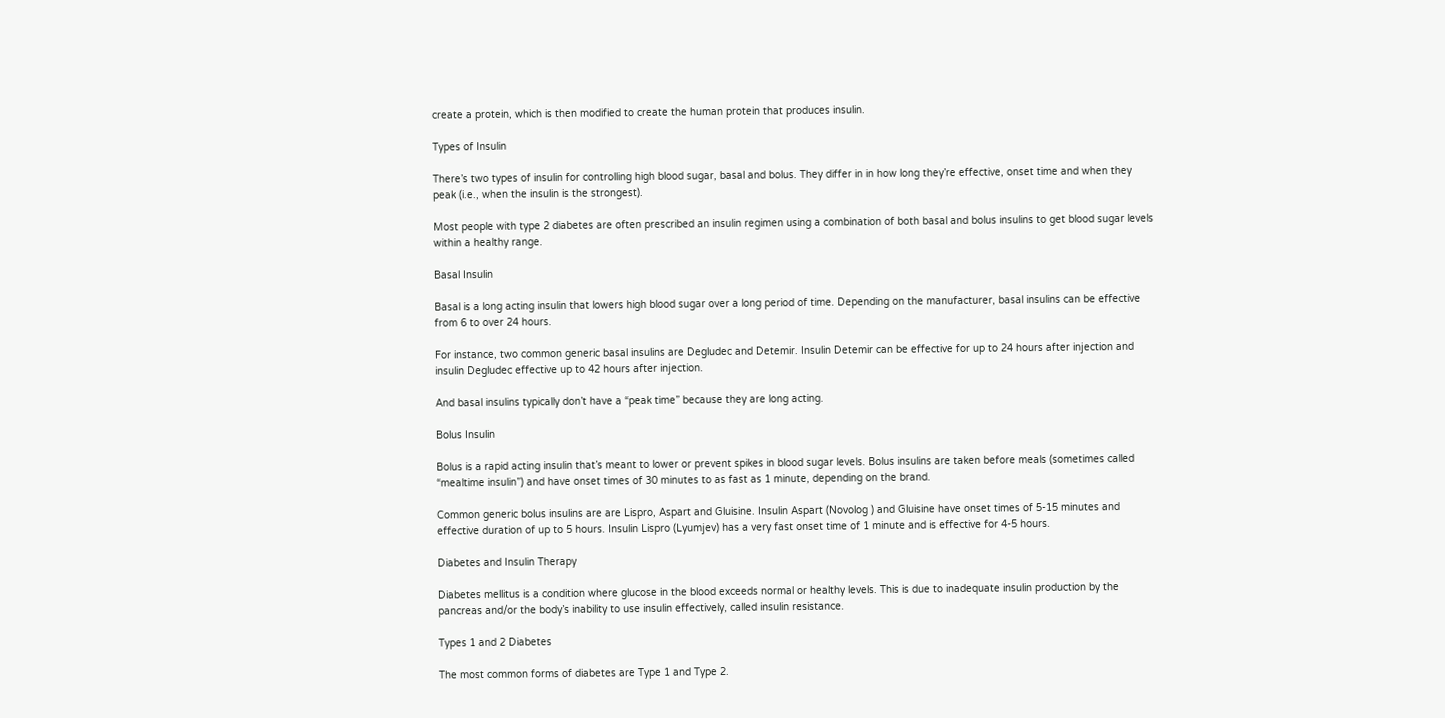create a protein, which is then modified to create the human protein that produces insulin.

Types of Insulin

There’s two types of insulin for controlling high blood sugar, basal and bolus. They differ in in how long they’re effective, onset time and when they peak (i.e., when the insulin is the strongest).

Most people with type 2 diabetes are often prescribed an insulin regimen using a combination of both basal and bolus insulins to get blood sugar levels within a healthy range.

Basal Insulin

Basal is a long acting insulin that lowers high blood sugar over a long period of time. Depending on the manufacturer, basal insulins can be effective from 6 to over 24 hours.

For instance, two common generic basal insulins are Degludec and Detemir. Insulin Detemir can be effective for up to 24 hours after injection and insulin Degludec effective up to 42 hours after injection.

And basal insulins typically don’t have a “peak time” because they are long acting.

Bolus Insulin

Bolus is a rapid acting insulin that’s meant to lower or prevent spikes in blood sugar levels. Bolus insulins are taken before meals (sometimes called “mealtime insulin”) and have onset times of 30 minutes to as fast as 1 minute, depending on the brand.

Common generic bolus insulins are are Lispro, Aspart and Gluisine. Insulin Aspart (Novolog ) and Gluisine have onset times of 5-15 minutes and effective duration of up to 5 hours. Insulin Lispro (Lyumjev) has a very fast onset time of 1 minute and is effective for 4-5 hours.

Diabetes and Insulin Therapy

Diabetes mellitus is a condition where glucose in the blood exceeds normal or healthy levels. This is due to inadequate insulin production by the pancreas and/or the body’s inability to use insulin effectively, called insulin resistance.

Types 1 and 2 Diabetes

The most common forms of diabetes are Type 1 and Type 2.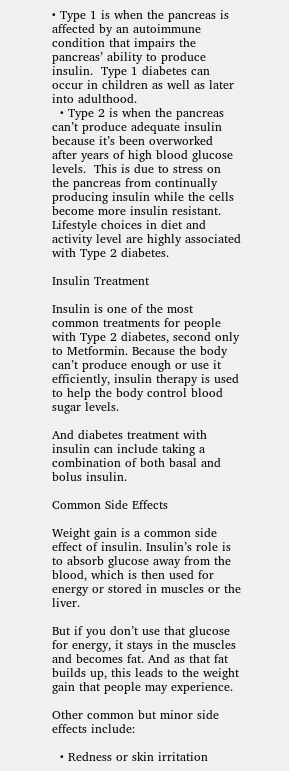• Type 1 is when the pancreas is affected by an autoimmune condition that impairs the pancreas’ ability to produce insulin.  Type 1 diabetes can occur in children as well as later into adulthood.
  • Type 2 is when the pancreas can’t produce adequate insulin because it’s been overworked after years of high blood glucose levels.  This is due to stress on the pancreas from continually producing insulin while the cells become more insulin resistant. Lifestyle choices in diet and activity level are highly associated with Type 2 diabetes.

Insulin Treatment

Insulin is one of the most common treatments for people with Type 2 diabetes, second only to Metformin. Because the body can’t produce enough or use it efficiently, insulin therapy is used to help the body control blood sugar levels.

And diabetes treatment with insulin can include taking a combination of both basal and bolus insulin.

Common Side Effects

Weight gain is a common side effect of insulin. Insulin’s role is to absorb glucose away from the blood, which is then used for energy or stored in muscles or the liver.

But if you don’t use that glucose for energy, it stays in the muscles and becomes fat. And as that fat builds up, this leads to the weight gain that people may experience.

Other common but minor side effects include:

  • Redness or skin irritation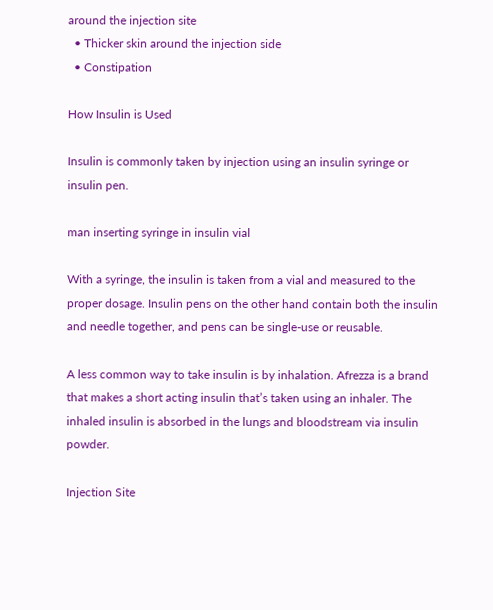around the injection site
  • Thicker skin around the injection side
  • Constipation

How Insulin is Used

Insulin is commonly taken by injection using an insulin syringe or insulin pen.

man inserting syringe in insulin vial

With a syringe, the insulin is taken from a vial and measured to the proper dosage. Insulin pens on the other hand contain both the insulin and needle together, and pens can be single-use or reusable.

A less common way to take insulin is by inhalation. Afrezza is a brand that makes a short acting insulin that’s taken using an inhaler. The inhaled insulin is absorbed in the lungs and bloodstream via insulin powder.

Injection Site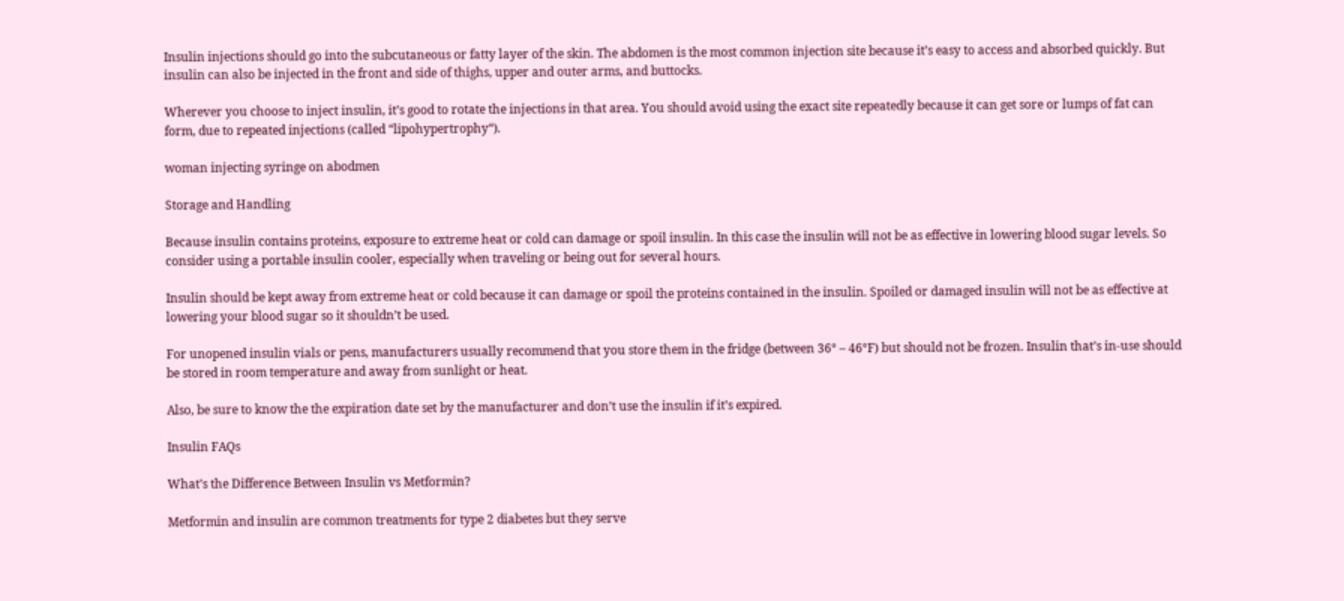Insulin injections should go into the subcutaneous or fatty layer of the skin. The abdomen is the most common injection site because it’s easy to access and absorbed quickly. But insulin can also be injected in the front and side of thighs, upper and outer arms, and buttocks.

Wherever you choose to inject insulin, it’s good to rotate the injections in that area. You should avoid using the exact site repeatedly because it can get sore or lumps of fat can form, due to repeated injections (called “lipohypertrophy“).

woman injecting syringe on abodmen

Storage and Handling

Because insulin contains proteins, exposure to extreme heat or cold can damage or spoil insulin. In this case the insulin will not be as effective in lowering blood sugar levels. So consider using a portable insulin cooler, especially when traveling or being out for several hours.

Insulin should be kept away from extreme heat or cold because it can damage or spoil the proteins contained in the insulin. Spoiled or damaged insulin will not be as effective at lowering your blood sugar so it shouldn’t be used.

For unopened insulin vials or pens, manufacturers usually recommend that you store them in the fridge (between 36° – 46°F) but should not be frozen. Insulin that’s in-use should be stored in room temperature and away from sunlight or heat.

Also, be sure to know the the expiration date set by the manufacturer and don’t use the insulin if it’s expired.

Insulin FAQs

What’s the Difference Between Insulin vs Metformin?

Metformin and insulin are common treatments for type 2 diabetes but they serve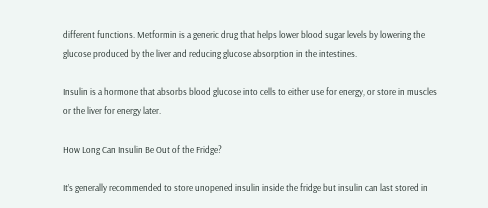different functions. Metformin is a generic drug that helps lower blood sugar levels by lowering the glucose produced by the liver and reducing glucose absorption in the intestines.

Insulin is a hormone that absorbs blood glucose into cells to either use for energy, or store in muscles or the liver for energy later.

How Long Can Insulin Be Out of the Fridge?

It’s generally recommended to store unopened insulin inside the fridge but insulin can last stored in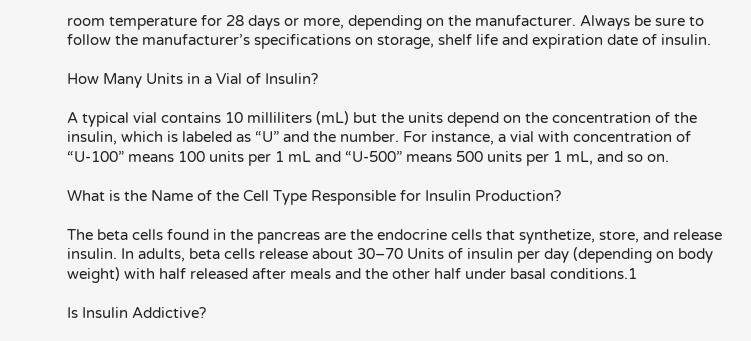room temperature for 28 days or more, depending on the manufacturer. Always be sure to follow the manufacturer’s specifications on storage, shelf life and expiration date of insulin.

How Many Units in a Vial of Insulin?

A typical vial contains 10 milliliters (mL) but the units depend on the concentration of the insulin, which is labeled as “U” and the number. For instance, a vial with concentration of “U-100” means 100 units per 1 mL and “U-500” means 500 units per 1 mL, and so on.

What is the Name of the Cell Type Responsible for Insulin Production?

The beta cells found in the pancreas are the endocrine cells that synthetize, store, and release insulin. In adults, beta cells release about 30–70 Units of insulin per day (depending on body weight) with half released after meals and the other half under basal conditions.1

Is Insulin Addictive?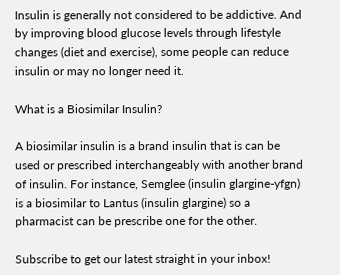Insulin is generally not considered to be addictive. And by improving blood glucose levels through lifestyle changes (diet and exercise), some people can reduce insulin or may no longer need it.

What is a Biosimilar Insulin?

A biosimilar insulin is a brand insulin that is can be used or prescribed interchangeably with another brand of insulin. For instance, Semglee (insulin glargine-yfgn) is a biosimilar to Lantus (insulin glargine) so a pharmacist can be prescribe one for the other.

Subscribe to get our latest straight in your inbox!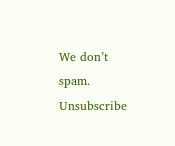We don’t spam. Unsubscribe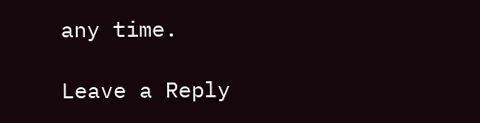any time.

Leave a Reply